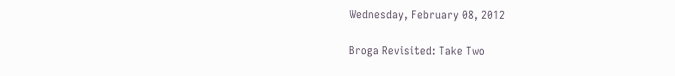Wednesday, February 08, 2012

Broga Revisited: Take Two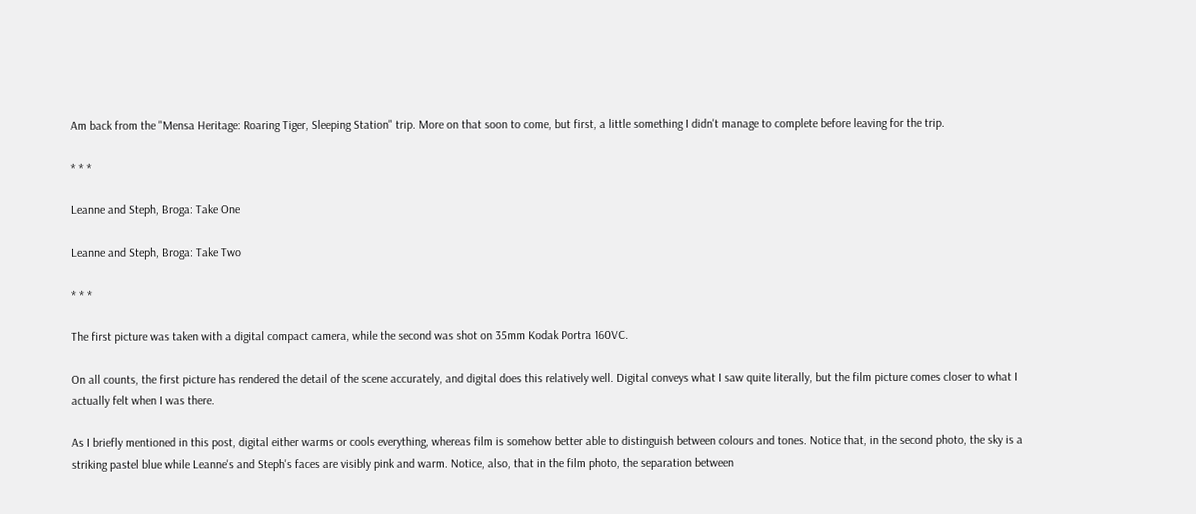Am back from the "Mensa Heritage: Roaring Tiger, Sleeping Station" trip. More on that soon to come, but first, a little something I didn't manage to complete before leaving for the trip.

* * *

Leanne and Steph, Broga: Take One

Leanne and Steph, Broga: Take Two

* * *

The first picture was taken with a digital compact camera, while the second was shot on 35mm Kodak Portra 160VC.

On all counts, the first picture has rendered the detail of the scene accurately, and digital does this relatively well. Digital conveys what I saw quite literally, but the film picture comes closer to what I actually felt when I was there.

As I briefly mentioned in this post, digital either warms or cools everything, whereas film is somehow better able to distinguish between colours and tones. Notice that, in the second photo, the sky is a striking pastel blue while Leanne's and Steph's faces are visibly pink and warm. Notice, also, that in the film photo, the separation between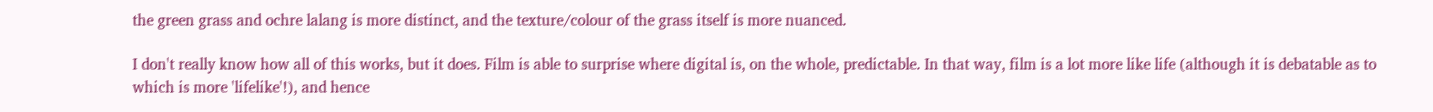the green grass and ochre lalang is more distinct, and the texture/colour of the grass itself is more nuanced.

I don't really know how all of this works, but it does. Film is able to surprise where digital is, on the whole, predictable. In that way, film is a lot more like life (although it is debatable as to which is more 'lifelike'!), and hence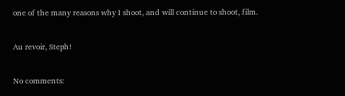one of the many reasons why I shoot, and will continue to shoot, film.

Au revoir, Steph!

No comments: